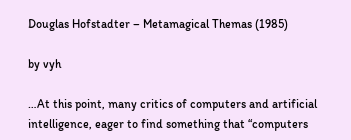Douglas Hofstadter – Metamagical Themas (1985)

by vyh

…At this point, many critics of computers and artificial intelligence, eager to find something that “computers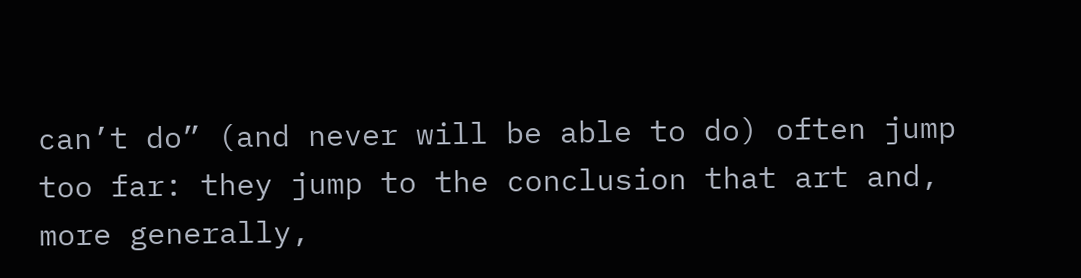can’t do” (and never will be able to do) often jump too far: they jump to the conclusion that art and, more generally,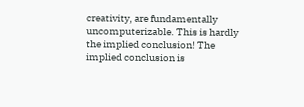creativity, are fundamentally uncomputerizable. This is hardly the implied conclusion! The implied conclusion is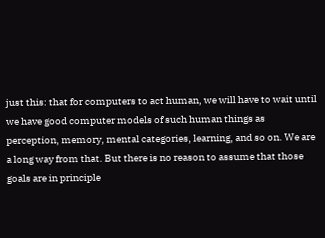just this: that for computers to act human, we will have to wait until we have good computer models of such human things as perception, memory, mental categories, learning, and so on. We are a long way from that. But there is no reason to assume that those goals are in principle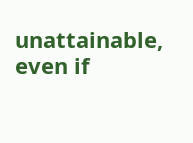unattainable, even if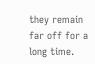they remain far off for a long time.